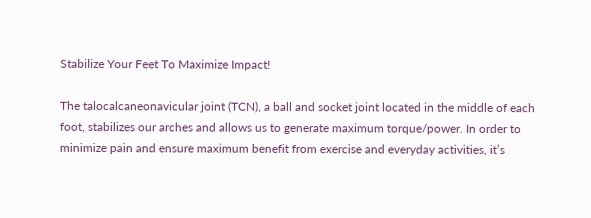Stabilize Your Feet To Maximize Impact!

The talocalcaneonavicular joint (TCN), a ball and socket joint located in the middle of each foot, stabilizes our arches and allows us to generate maximum torque/power. In order to minimize pain and ensure maximum benefit from exercise and everyday activities, it’s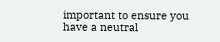important to ensure you have a neutral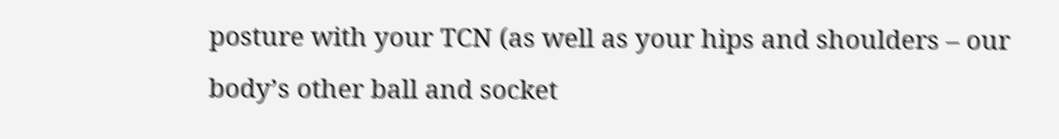posture with your TCN (as well as your hips and shoulders – our body’s other ball and socket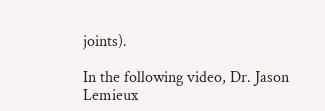joints).

In the following video, Dr. Jason Lemieux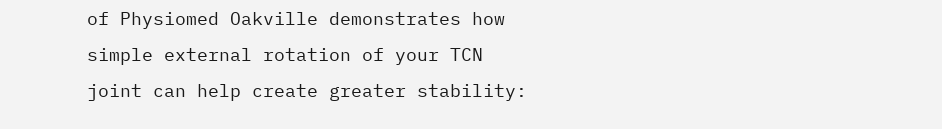of Physiomed Oakville demonstrates how simple external rotation of your TCN joint can help create greater stability: